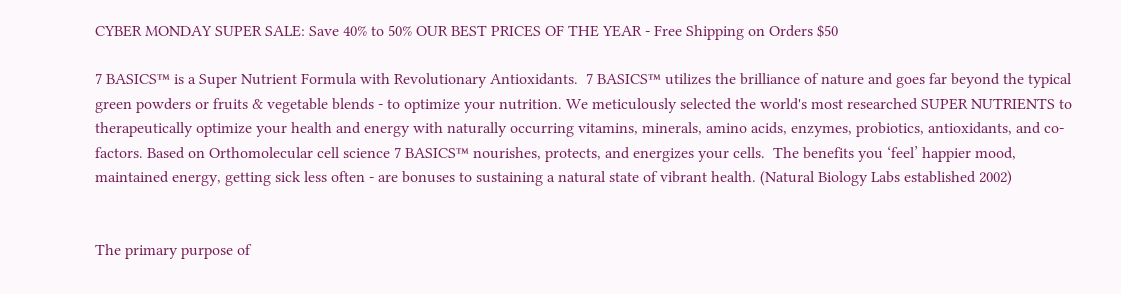CYBER MONDAY SUPER SALE: Save 40% to 50% OUR BEST PRICES OF THE YEAR - Free Shipping on Orders $50

7 BASICS™ is a Super Nutrient Formula with Revolutionary Antioxidants.  7 BASICS™ utilizes the brilliance of nature and goes far beyond the typical green powders or fruits & vegetable blends - to optimize your nutrition. We meticulously selected the world's most researched SUPER NUTRIENTS to therapeutically optimize your health and energy with naturally occurring vitamins, minerals, amino acids, enzymes, probiotics, antioxidants, and co-factors. Based on Orthomolecular cell science 7 BASICS™ nourishes, protects, and energizes your cells.  The benefits you ‘feel’ happier mood, maintained energy, getting sick less often - are bonuses to sustaining a natural state of vibrant health. (Natural Biology Labs established 2002)


The primary purpose of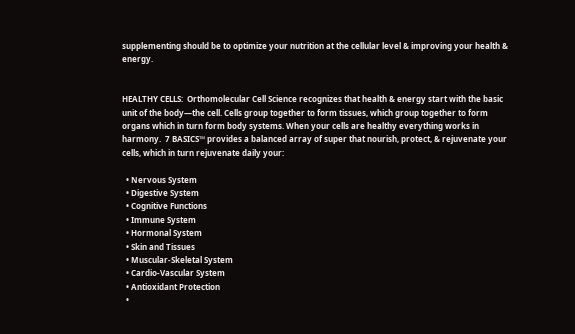supplementing should be to optimize your nutrition at the cellular level & improving your health & energy.


HEALTHY CELLS:  Orthomolecular Cell Science recognizes that health & energy start with the basic unit of the body—the cell. Cells group together to form tissues, which group together to form organs which in turn form body systems. When your cells are healthy everything works in harmony.  7 BASICS™ provides a balanced array of super that nourish, protect, & rejuvenate your cells, which in turn rejuvenate daily your:

  • Nervous System
  • Digestive System
  • Cognitive Functions
  • Immune System
  • Hormonal System
  • Skin and Tissues
  • Muscular-Skeletal System
  • Cardio-Vascular System
  • Antioxidant Protection
  •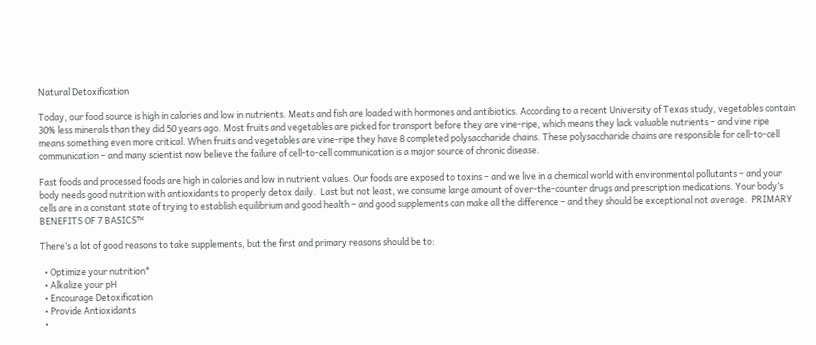Natural Detoxification

Today, our food source is high in calories and low in nutrients. Meats and fish are loaded with hormones and antibiotics. According to a recent University of Texas study, vegetables contain 30% less minerals than they did 50 years ago. Most fruits and vegetables are picked for transport before they are vine-ripe, which means they lack valuable nutrients – and vine ripe means something even more critical. When fruits and vegetables are vine-ripe they have 8 completed polysaccharide chains. These polysaccharide chains are responsible for cell-to-cell communication – and many scientist now believe the failure of cell-to-cell communication is a major source of chronic disease.

Fast foods and processed foods are high in calories and low in nutrient values. Our foods are exposed to toxins – and we live in a chemical world with environmental pollutants – and your body needs good nutrition with antioxidants to properly detox daily.  Last but not least, we consume large amount of over-the-counter drugs and prescription medications. Your body’s cells are in a constant state of trying to establish equilibrium and good health – and good supplements can make all the difference – and they should be exceptional not average.  PRIMARY BENEFITS OF 7 BASICS™

There’s a lot of good reasons to take supplements, but the first and primary reasons should be to:

  • Optimize your nutrition*
  • Alkalize your pH
  • Encourage Detoxification
  • Provide Antioxidants
  •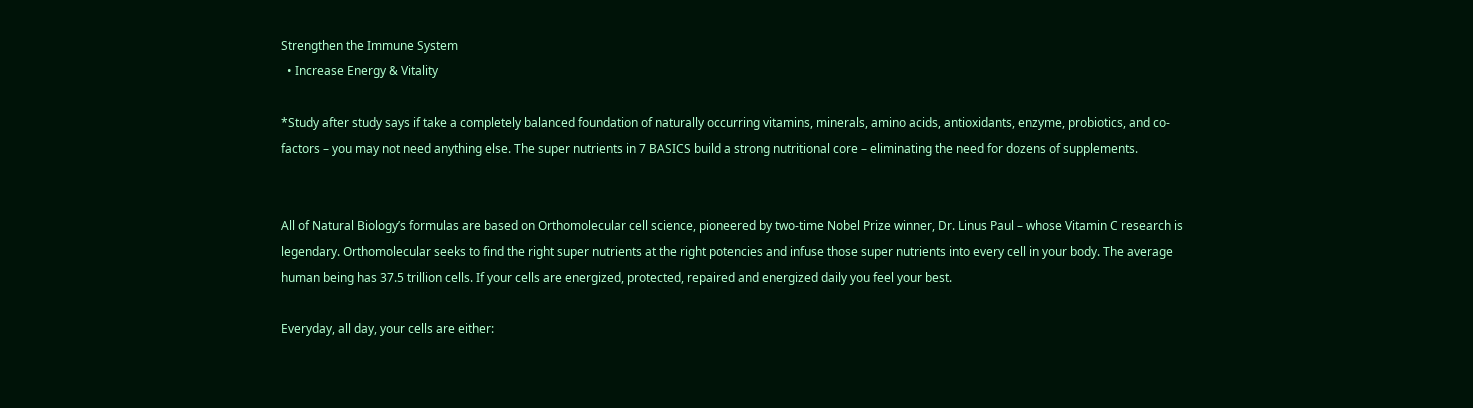Strengthen the Immune System
  • Increase Energy & Vitality

*Study after study says if take a completely balanced foundation of naturally occurring vitamins, minerals, amino acids, antioxidants, enzyme, probiotics, and co-factors – you may not need anything else. The super nutrients in 7 BASICS build a strong nutritional core – eliminating the need for dozens of supplements.


All of Natural Biology’s formulas are based on Orthomolecular cell science, pioneered by two-time Nobel Prize winner, Dr. Linus Paul – whose Vitamin C research is legendary. Orthomolecular seeks to find the right super nutrients at the right potencies and infuse those super nutrients into every cell in your body. The average human being has 37.5 trillion cells. If your cells are energized, protected, repaired and energized daily you feel your best.

Everyday, all day, your cells are either: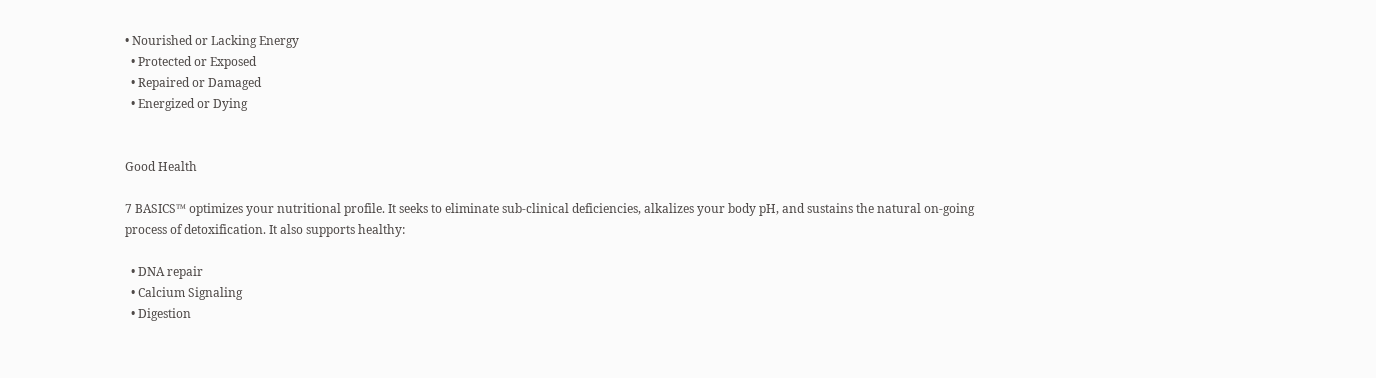• Nourished or Lacking Energy
  • Protected or Exposed
  • Repaired or Damaged
  • Energized or Dying


Good Health

7 BASICS™ optimizes your nutritional profile. It seeks to eliminate sub-clinical deficiencies, alkalizes your body pH, and sustains the natural on-going process of detoxification. It also supports healthy:

  • DNA repair
  • Calcium Signaling
  • Digestion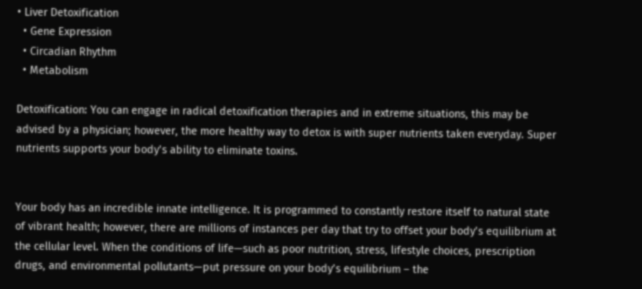• Liver Detoxification
  • Gene Expression
  • Circadian Rhythm
  • Metabolism

Detoxification: You can engage in radical detoxification therapies and in extreme situations, this may be advised by a physician; however, the more healthy way to detox is with super nutrients taken everyday. Super nutrients supports your body’s ability to eliminate toxins.


Your body has an incredible innate intelligence. It is programmed to constantly restore itself to natural state of vibrant health; however, there are millions of instances per day that try to offset your body’s equilibrium at the cellular level. When the conditions of life—such as poor nutrition, stress, lifestyle choices, prescription drugs, and environmental pollutants—put pressure on your body’s equilibrium – the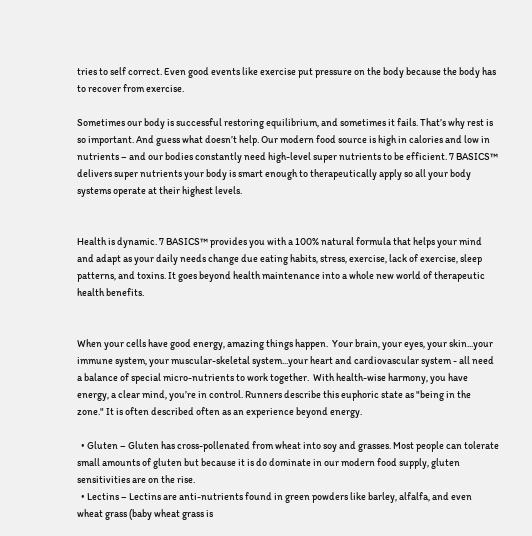tries to self correct. Even good events like exercise put pressure on the body because the body has to recover from exercise.

Sometimes our body is successful restoring equilibrium, and sometimes it fails. That’s why rest is so important. And guess what doesn’t help. Our modern food source is high in calories and low in nutrients – and our bodies constantly need high-level super nutrients to be efficient. 7 BASICS™ delivers super nutrients your body is smart enough to therapeutically apply so all your body systems operate at their highest levels.


Health is dynamic. 7 BASICS™ provides you with a 100% natural formula that helps your mind and adapt as your daily needs change due eating habits, stress, exercise, lack of exercise, sleep patterns, and toxins. It goes beyond health maintenance into a whole new world of therapeutic health benefits.


When your cells have good energy, amazing things happen.  Your brain, your eyes, your skin...your immune system, your muscular-skeletal system...your heart and cardiovascular system - all need a balance of special micro-nutrients to work together.  With health-wise harmony, you have energy, a clear mind, you’re in control. Runners describe this euphoric state as "being in the zone." It is often described often as an experience beyond energy.

  • Gluten – Gluten has cross-pollenated from wheat into soy and grasses. Most people can tolerate small amounts of gluten but because it is do dominate in our modern food supply, gluten sensitivities are on the rise.
  • Lectins – Lectins are anti-nutrients found in green powders like barley, alfalfa, and even wheat grass (baby wheat grass is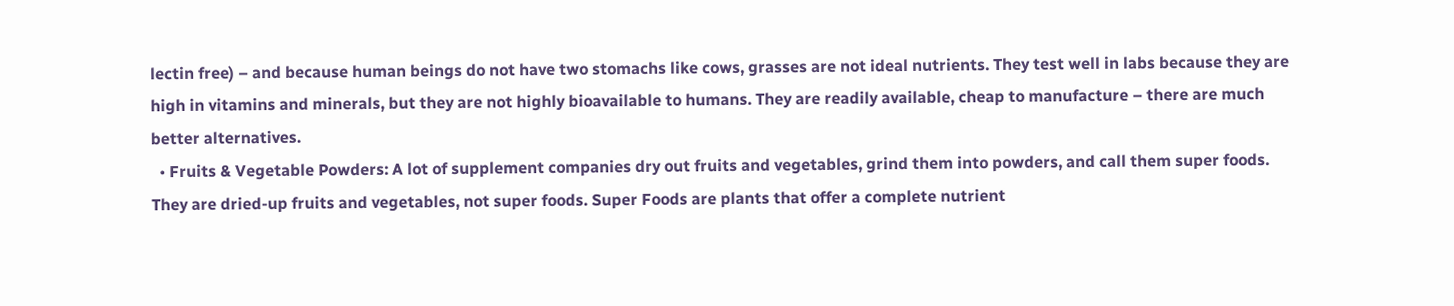lectin free) – and because human beings do not have two stomachs like cows, grasses are not ideal nutrients. They test well in labs because they are high in vitamins and minerals, but they are not highly bioavailable to humans. They are readily available, cheap to manufacture – there are much better alternatives.
  • Fruits & Vegetable Powders: A lot of supplement companies dry out fruits and vegetables, grind them into powders, and call them super foods. They are dried-up fruits and vegetables, not super foods. Super Foods are plants that offer a complete nutrient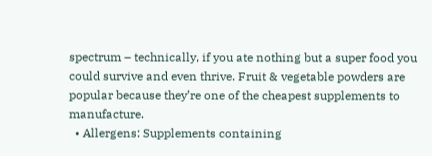spectrum – technically, if you ate nothing but a super food you could survive and even thrive. Fruit & vegetable powders are popular because they’re one of the cheapest supplements to manufacture.
  • Allergens: Supplements containing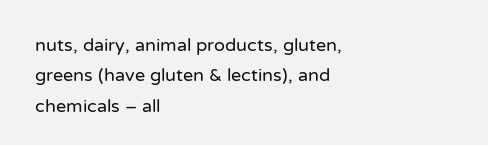nuts, dairy, animal products, gluten, greens (have gluten & lectins), and chemicals – all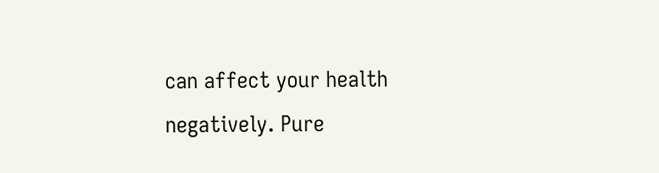can affect your health negatively. Pure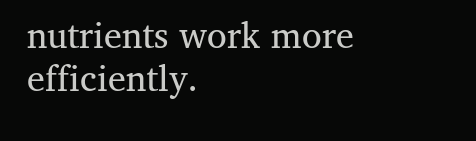nutrients work more efficiently.